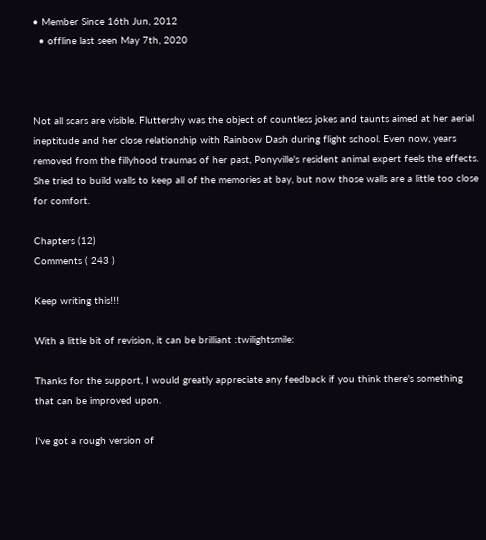• Member Since 16th Jun, 2012
  • offline last seen May 7th, 2020



Not all scars are visible. Fluttershy was the object of countless jokes and taunts aimed at her aerial ineptitude and her close relationship with Rainbow Dash during flight school. Even now, years removed from the fillyhood traumas of her past, Ponyville's resident animal expert feels the effects. She tried to build walls to keep all of the memories at bay, but now those walls are a little too close for comfort.

Chapters (12)
Comments ( 243 )

Keep writing this!!!

With a little bit of revision, it can be brilliant :twilightsmile:

Thanks for the support, I would greatly appreciate any feedback if you think there's something that can be improved upon.

I've got a rough version of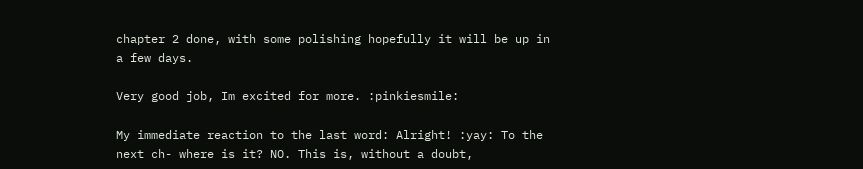chapter 2 done, with some polishing hopefully it will be up in a few days.

Very good job, Im excited for more. :pinkiesmile:

My immediate reaction to the last word: Alright! :yay: To the next ch- where is it? NO. This is, without a doubt,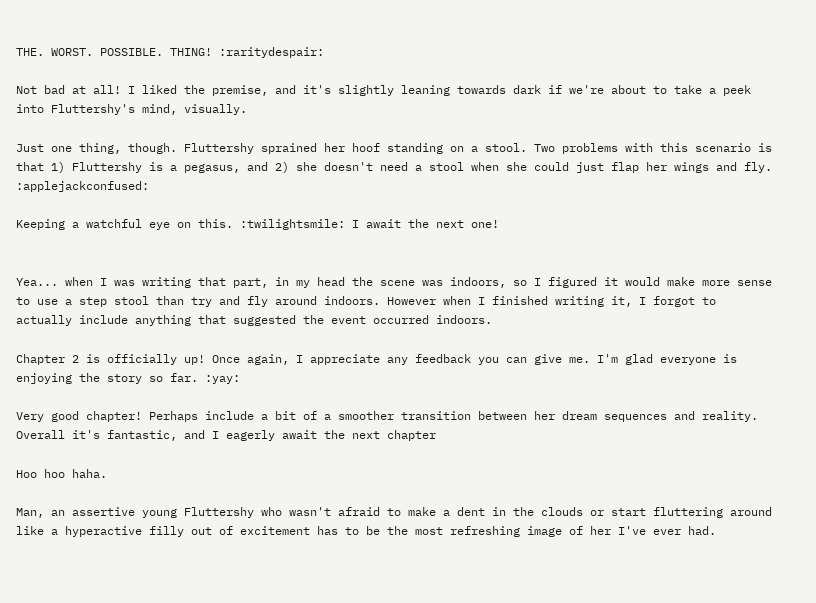THE. WORST. POSSIBLE. THING! :raritydespair:

Not bad at all! I liked the premise, and it's slightly leaning towards dark if we're about to take a peek into Fluttershy's mind, visually.

Just one thing, though. Fluttershy sprained her hoof standing on a stool. Two problems with this scenario is that 1) Fluttershy is a pegasus, and 2) she doesn't need a stool when she could just flap her wings and fly. :applejackconfused:

Keeping a watchful eye on this. :twilightsmile: I await the next one!


Yea... when I was writing that part, in my head the scene was indoors, so I figured it would make more sense to use a step stool than try and fly around indoors. However when I finished writing it, I forgot to actually include anything that suggested the event occurred indoors.

Chapter 2 is officially up! Once again, I appreciate any feedback you can give me. I'm glad everyone is enjoying the story so far. :yay:

Very good chapter! Perhaps include a bit of a smoother transition between her dream sequences and reality. Overall it's fantastic, and I eagerly await the next chapter

Hoo hoo haha.

Man, an assertive young Fluttershy who wasn't afraid to make a dent in the clouds or start fluttering around like a hyperactive filly out of excitement has to be the most refreshing image of her I've ever had.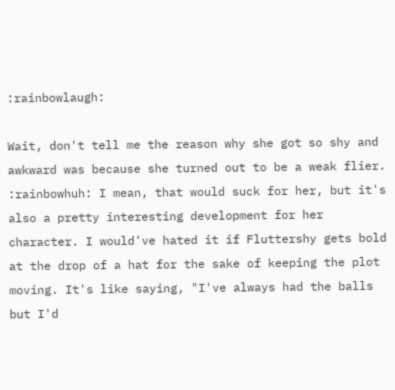:rainbowlaugh:

Wait, don't tell me the reason why she got so shy and awkward was because she turned out to be a weak flier. :rainbowhuh: I mean, that would suck for her, but it's also a pretty interesting development for her character. I would've hated it if Fluttershy gets bold at the drop of a hat for the sake of keeping the plot moving. It's like saying, "I've always had the balls but I'd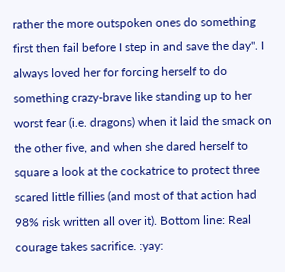rather the more outspoken ones do something first then fail before I step in and save the day". I always loved her for forcing herself to do something crazy-brave like standing up to her worst fear (i.e. dragons) when it laid the smack on the other five, and when she dared herself to square a look at the cockatrice to protect three scared little fillies (and most of that action had 98% risk written all over it). Bottom line: Real courage takes sacrifice. :yay: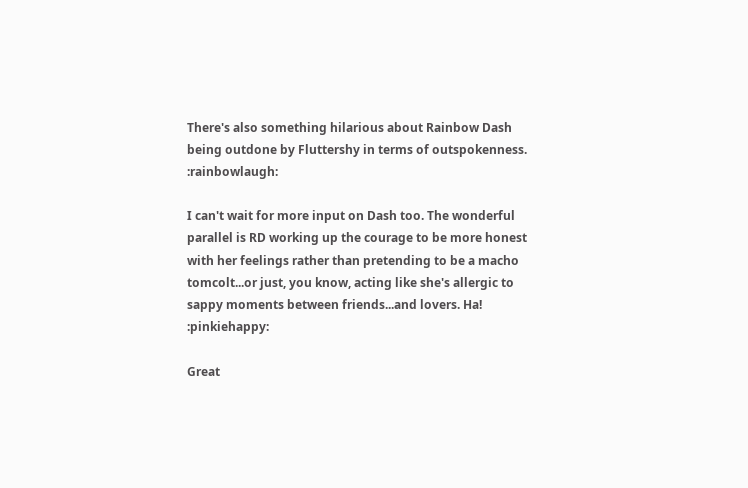There's also something hilarious about Rainbow Dash being outdone by Fluttershy in terms of outspokenness. :rainbowlaugh:

I can't wait for more input on Dash too. The wonderful parallel is RD working up the courage to be more honest with her feelings rather than pretending to be a macho tomcolt...or just, you know, acting like she's allergic to sappy moments between friends...and lovers. Ha! :pinkiehappy:

Great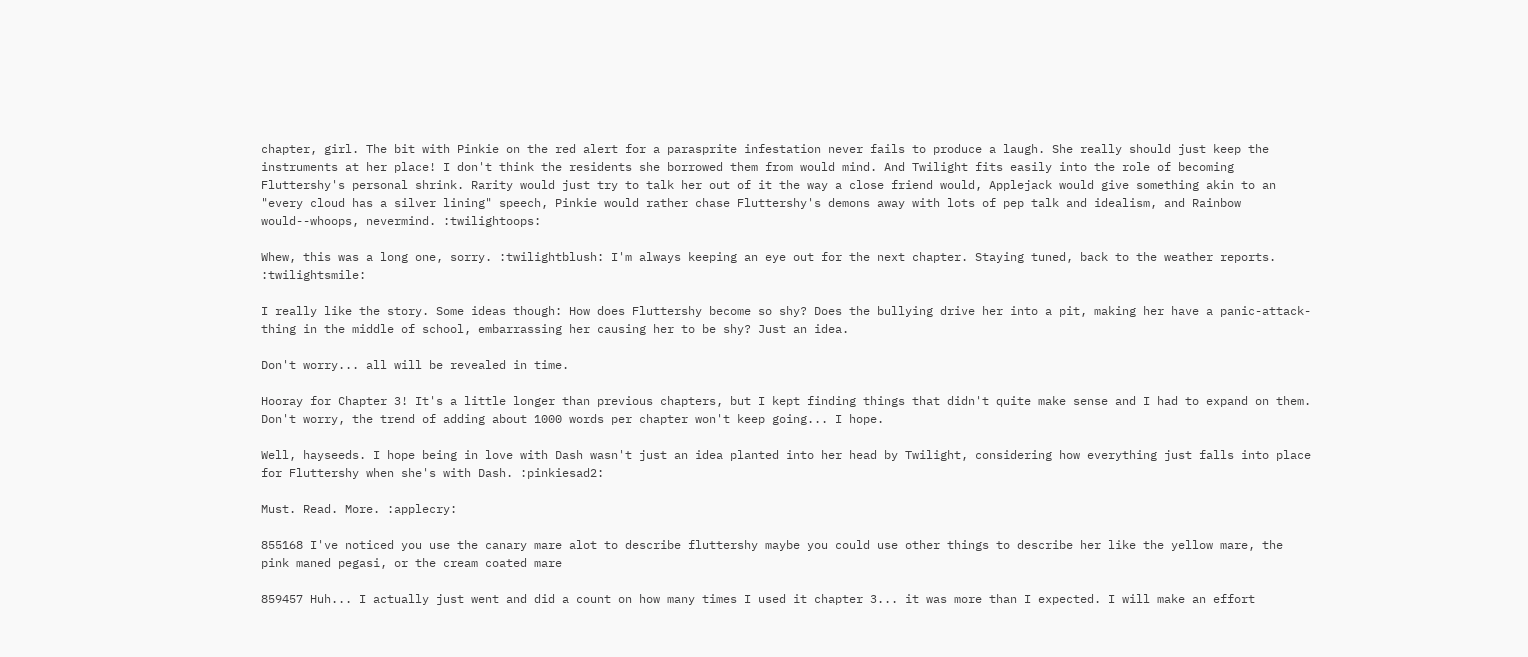chapter, girl. The bit with Pinkie on the red alert for a parasprite infestation never fails to produce a laugh. She really should just keep the instruments at her place! I don't think the residents she borrowed them from would mind. And Twilight fits easily into the role of becoming Fluttershy's personal shrink. Rarity would just try to talk her out of it the way a close friend would, Applejack would give something akin to an "every cloud has a silver lining" speech, Pinkie would rather chase Fluttershy's demons away with lots of pep talk and idealism, and Rainbow would--whoops, nevermind. :twilightoops:

Whew, this was a long one, sorry. :twilightblush: I'm always keeping an eye out for the next chapter. Staying tuned, back to the weather reports. :twilightsmile:

I really like the story. Some ideas though: How does Fluttershy become so shy? Does the bullying drive her into a pit, making her have a panic-attack-thing in the middle of school, embarrassing her causing her to be shy? Just an idea.

Don't worry... all will be revealed in time.

Hooray for Chapter 3! It's a little longer than previous chapters, but I kept finding things that didn't quite make sense and I had to expand on them. Don't worry, the trend of adding about 1000 words per chapter won't keep going... I hope.

Well, hayseeds. I hope being in love with Dash wasn't just an idea planted into her head by Twilight, considering how everything just falls into place for Fluttershy when she's with Dash. :pinkiesad2:

Must. Read. More. :applecry:

855168 I've noticed you use the canary mare alot to describe fluttershy maybe you could use other things to describe her like the yellow mare, the pink maned pegasi, or the cream coated mare

859457 Huh... I actually just went and did a count on how many times I used it chapter 3... it was more than I expected. I will make an effort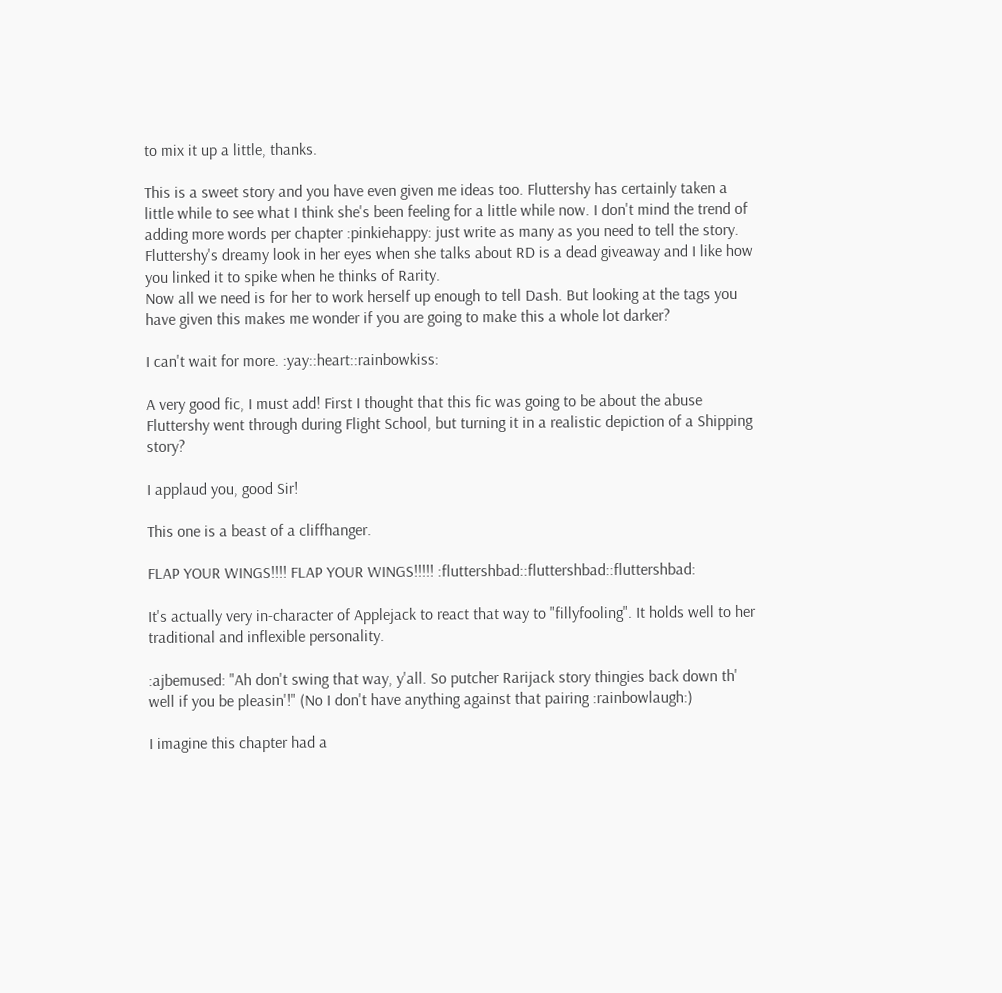to mix it up a little, thanks.

This is a sweet story and you have even given me ideas too. Fluttershy has certainly taken a little while to see what I think she's been feeling for a little while now. I don't mind the trend of adding more words per chapter :pinkiehappy: just write as many as you need to tell the story. Fluttershy's dreamy look in her eyes when she talks about RD is a dead giveaway and I like how you linked it to spike when he thinks of Rarity.
Now all we need is for her to work herself up enough to tell Dash. But looking at the tags you have given this makes me wonder if you are going to make this a whole lot darker?

I can't wait for more. :yay::heart::rainbowkiss:

A very good fic, I must add! First I thought that this fic was going to be about the abuse Fluttershy went through during Flight School, but turning it in a realistic depiction of a Shipping story?

I applaud you, good Sir!

This one is a beast of a cliffhanger.

FLAP YOUR WINGS!!!! FLAP YOUR WINGS!!!!! :fluttershbad::fluttershbad::fluttershbad:

It's actually very in-character of Applejack to react that way to "fillyfooling". It holds well to her traditional and inflexible personality.

:ajbemused: "Ah don't swing that way, y'all. So putcher Rarijack story thingies back down th' well if you be pleasin'!" (No I don't have anything against that pairing :rainbowlaugh:)

I imagine this chapter had a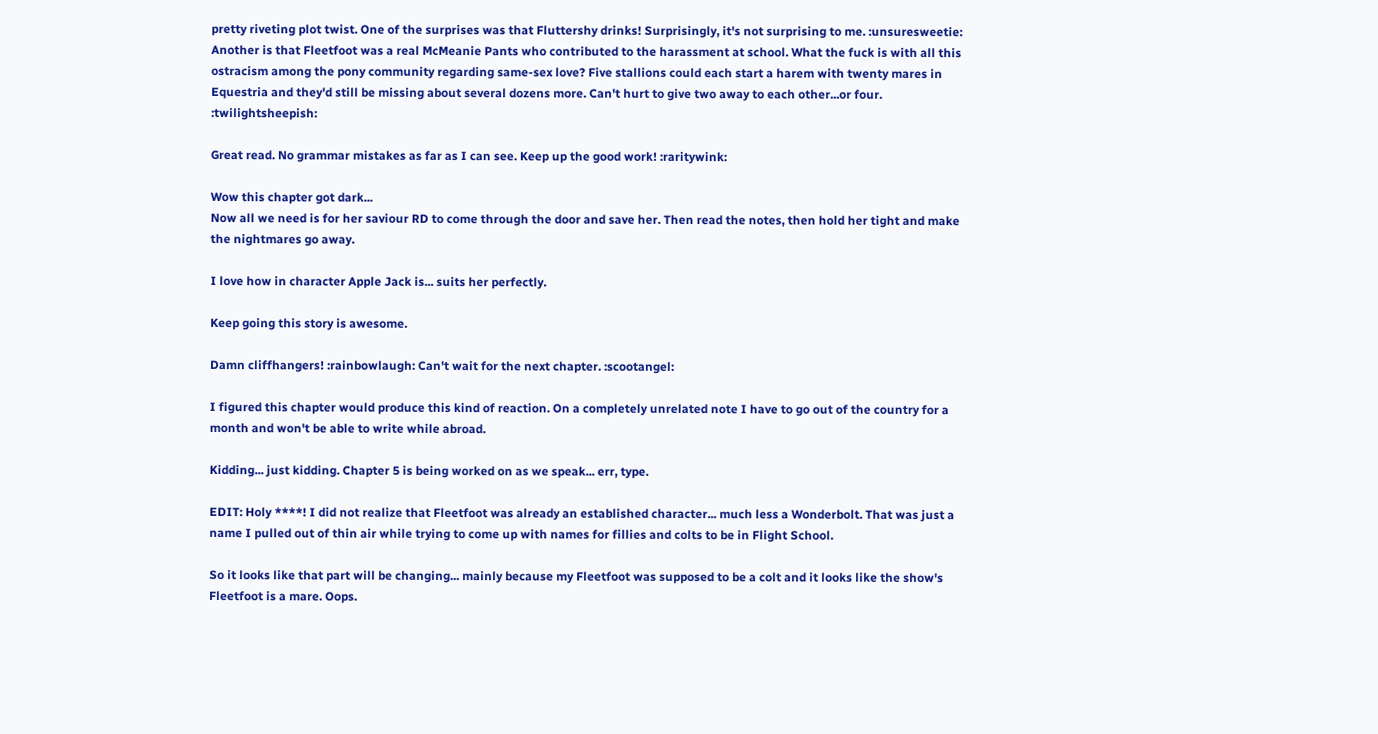pretty riveting plot twist. One of the surprises was that Fluttershy drinks! Surprisingly, it's not surprising to me. :unsuresweetie: Another is that Fleetfoot was a real McMeanie Pants who contributed to the harassment at school. What the fuck is with all this ostracism among the pony community regarding same-sex love? Five stallions could each start a harem with twenty mares in Equestria and they'd still be missing about several dozens more. Can't hurt to give two away to each other...or four. :twilightsheepish:

Great read. No grammar mistakes as far as I can see. Keep up the good work! :raritywink:

Wow this chapter got dark...
Now all we need is for her saviour RD to come through the door and save her. Then read the notes, then hold her tight and make the nightmares go away.

I love how in character Apple Jack is... suits her perfectly.

Keep going this story is awesome.

Damn cliffhangers! :rainbowlaugh: Can't wait for the next chapter. :scootangel:

I figured this chapter would produce this kind of reaction. On a completely unrelated note I have to go out of the country for a month and won't be able to write while abroad.

Kidding... just kidding. Chapter 5 is being worked on as we speak... err, type.

EDIT: Holy ****! I did not realize that Fleetfoot was already an established character... much less a Wonderbolt. That was just a name I pulled out of thin air while trying to come up with names for fillies and colts to be in Flight School.

So it looks like that part will be changing... mainly because my Fleetfoot was supposed to be a colt and it looks like the show's Fleetfoot is a mare. Oops.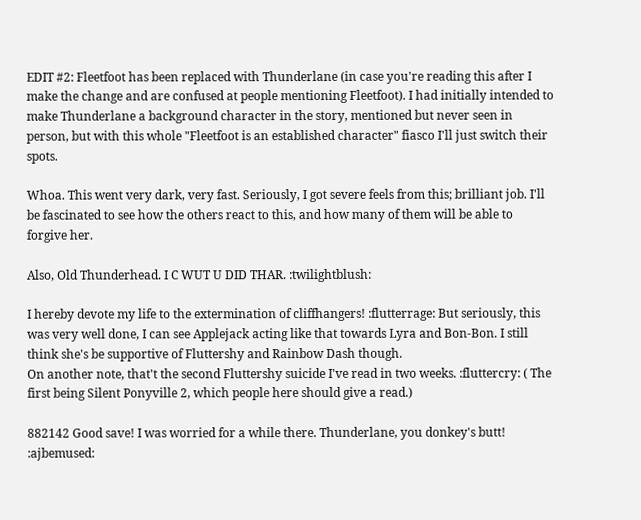EDIT #2: Fleetfoot has been replaced with Thunderlane (in case you're reading this after I make the change and are confused at people mentioning Fleetfoot). I had initially intended to make Thunderlane a background character in the story, mentioned but never seen in person, but with this whole "Fleetfoot is an established character" fiasco I'll just switch their spots.

Whoa. This went very dark, very fast. Seriously, I got severe feels from this; brilliant job. I'll be fascinated to see how the others react to this, and how many of them will be able to forgive her.

Also, Old Thunderhead. I C WUT U DID THAR. :twilightblush:

I hereby devote my life to the extermination of cliffhangers! :flutterrage: But seriously, this was very well done, I can see Applejack acting like that towards Lyra and Bon-Bon. I still think she's be supportive of Fluttershy and Rainbow Dash though.
On another note, that't the second Fluttershy suicide I've read in two weeks. :fluttercry: ( The first being Silent Ponyville 2, which people here should give a read.)

882142 Good save! I was worried for a while there. Thunderlane, you donkey's butt! :ajbemused: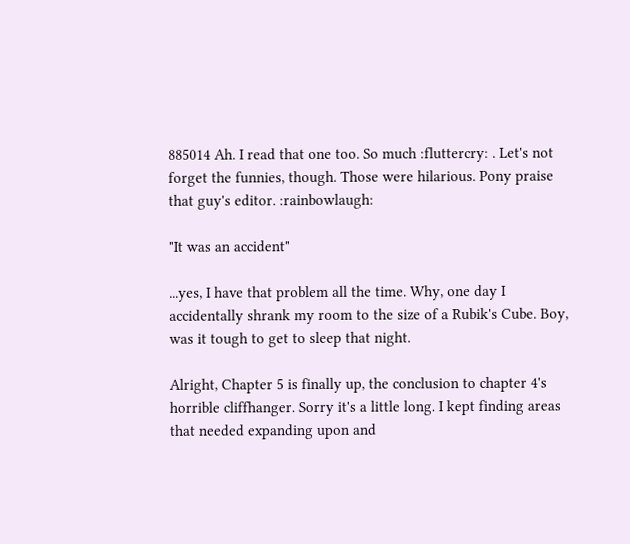885014 Ah. I read that one too. So much :fluttercry: . Let's not forget the funnies, though. Those were hilarious. Pony praise that guy's editor. :rainbowlaugh:

"It was an accident"

...yes, I have that problem all the time. Why, one day I accidentally shrank my room to the size of a Rubik's Cube. Boy, was it tough to get to sleep that night.

Alright, Chapter 5 is finally up, the conclusion to chapter 4's horrible cliffhanger. Sorry it's a little long. I kept finding areas that needed expanding upon and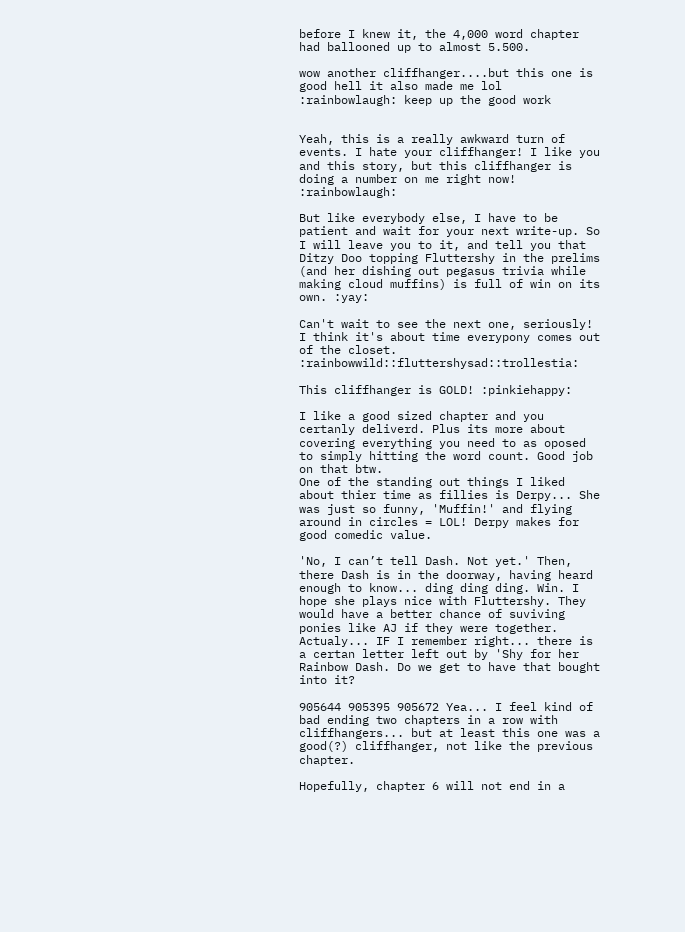before I knew it, the 4,000 word chapter had ballooned up to almost 5.500.

wow another cliffhanger....but this one is good hell it also made me lol :rainbowlaugh: keep up the good work


Yeah, this is a really awkward turn of events. I hate your cliffhanger! I like you and this story, but this cliffhanger is doing a number on me right now! :rainbowlaugh:

But like everybody else, I have to be patient and wait for your next write-up. So I will leave you to it, and tell you that Ditzy Doo topping Fluttershy in the prelims (and her dishing out pegasus trivia while making cloud muffins) is full of win on its own. :yay:

Can't wait to see the next one, seriously! I think it's about time everypony comes out of the closet. :rainbowwild::fluttershysad::trollestia:

This cliffhanger is GOLD! :pinkiehappy:

I like a good sized chapter and you certanly deliverd. Plus its more about covering everything you need to as oposed to simply hitting the word count. Good job on that btw.
One of the standing out things I liked about thier time as fillies is Derpy... She was just so funny, 'Muffin!' and flying around in circles = LOL! Derpy makes for good comedic value.

'No, I can’t tell Dash. Not yet.' Then, there Dash is in the doorway, having heard enough to know... ding ding ding. Win. I hope she plays nice with Fluttershy. They would have a better chance of suviving ponies like AJ if they were together.
Actualy... IF I remember right... there is a certan letter left out by 'Shy for her Rainbow Dash. Do we get to have that bought into it?

905644 905395 905672 Yea... I feel kind of bad ending two chapters in a row with cliffhangers... but at least this one was a good(?) cliffhanger, not like the previous chapter.

Hopefully, chapter 6 will not end in a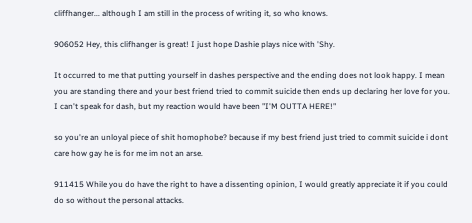cliffhanger... although I am still in the process of writing it, so who knows.

906052 Hey, this clifhanger is great! I just hope Dashie plays nice with 'Shy.

It occurred to me that putting yourself in dashes perspective and the ending does not look happy. I mean you are standing there and your best friend tried to commit suicide then ends up declaring her love for you.
I can't speak for dash, but my reaction would have been "I'M OUTTA HERE!"

so you're an unloyal piece of shit homophobe? because if my best friend just tried to commit suicide i dont care how gay he is for me im not an arse.

911415 While you do have the right to have a dissenting opinion, I would greatly appreciate it if you could do so without the personal attacks.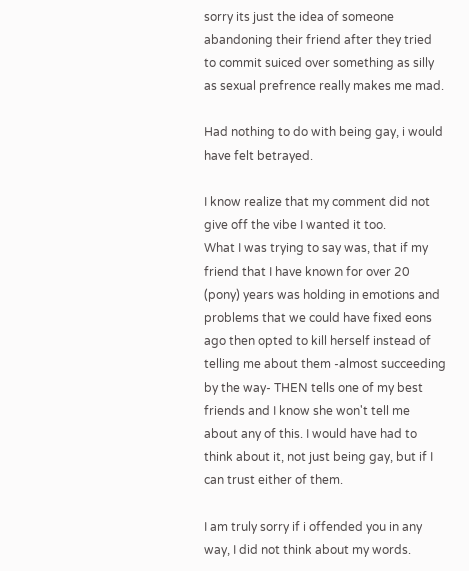sorry its just the idea of someone abandoning their friend after they tried to commit suiced over something as silly as sexual prefrence really makes me mad.

Had nothing to do with being gay, i would have felt betrayed.

I know realize that my comment did not give off the vibe I wanted it too.
What I was trying to say was, that if my friend that I have known for over 20 (pony) years was holding in emotions and problems that we could have fixed eons ago then opted to kill herself instead of telling me about them -almost succeeding by the way- THEN tells one of my best friends and I know she won't tell me about any of this. I would have had to think about it, not just being gay, but if I can trust either of them.

I am truly sorry if i offended you in any way, I did not think about my words.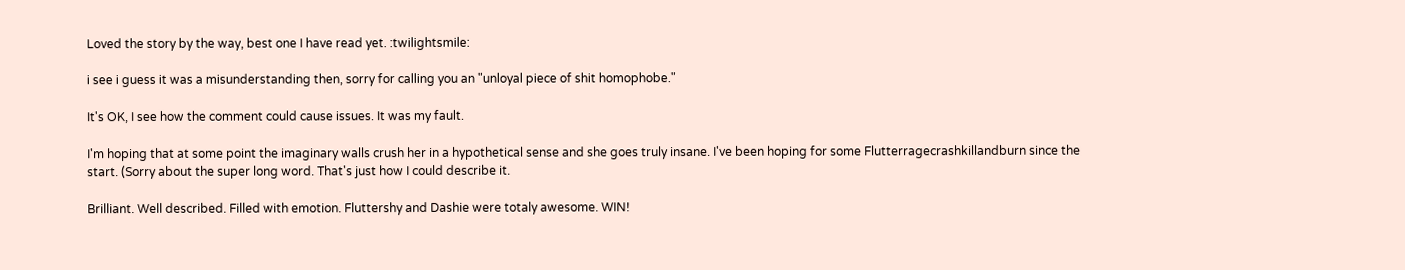Loved the story by the way, best one I have read yet. :twilightsmile:

i see i guess it was a misunderstanding then, sorry for calling you an "unloyal piece of shit homophobe."

It's OK, I see how the comment could cause issues. It was my fault.

I'm hoping that at some point the imaginary walls crush her in a hypothetical sense and she goes truly insane. I've been hoping for some Flutterragecrashkillandburn since the start. (Sorry about the super long word. That's just how I could describe it.

Brilliant. Well described. Filled with emotion. Fluttershy and Dashie were totaly awesome. WIN!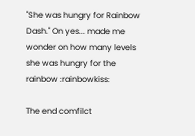"She was hungry for Rainbow Dash." On yes... made me wonder on how many levels she was hungry for the rainbow :rainbowkiss:

The end comfilct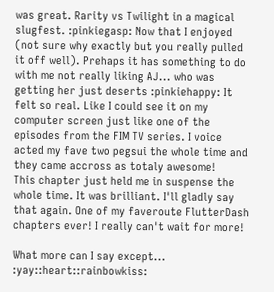was great. Rarity vs Twilight in a magical slugfest. :pinkiegasp: Now that I enjoyed (not sure why exactly but you really pulled it off well). Prehaps it has something to do with me not really liking AJ... who was getting her just deserts :pinkiehappy: It felt so real. Like I could see it on my computer screen just like one of the episodes from the FIM TV series. I voice acted my fave two pegsui the whole time and they came accross as totaly awesome!
This chapter just held me in suspense the whole time. It was brilliant. I'll gladly say that again. One of my faveroute FlutterDash chapters ever! I really can't wait for more!

What more can I say except... :yay::heart::rainbowkiss: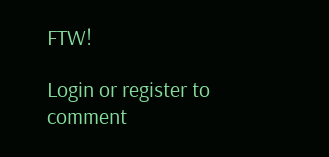FTW!

Login or register to comment